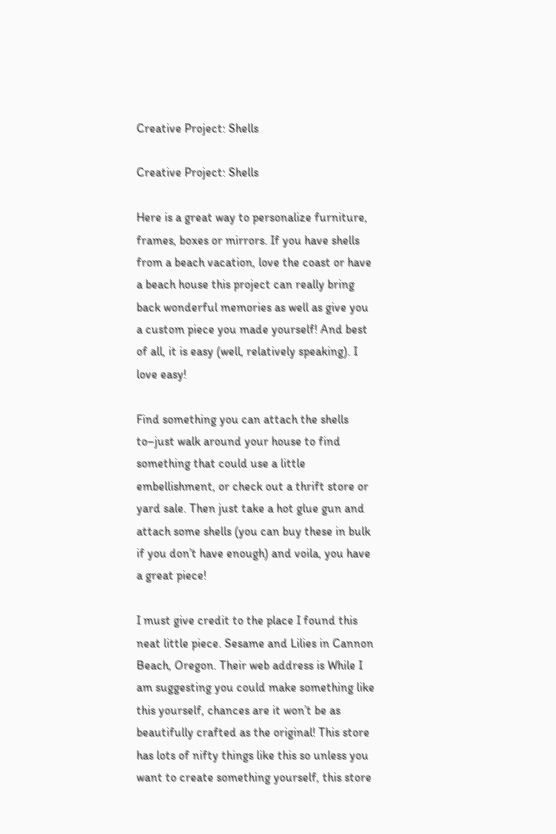Creative Project: Shells

Creative Project: Shells

Here is a great way to personalize furniture, frames, boxes or mirrors. If you have shells from a beach vacation, love the coast or have a beach house this project can really bring back wonderful memories as well as give you a custom piece you made yourself! And best of all, it is easy (well, relatively speaking). I love easy!

Find something you can attach the shells to–just walk around your house to find something that could use a little embellishment, or check out a thrift store or yard sale. Then just take a hot glue gun and attach some shells (you can buy these in bulk if you don’t have enough) and voila, you have a great piece!

I must give credit to the place I found this neat little piece. Sesame and Lilies in Cannon Beach, Oregon. Their web address is While I am suggesting you could make something like this yourself, chances are it won’t be as beautifully crafted as the original! This store has lots of nifty things like this so unless you want to create something yourself, this store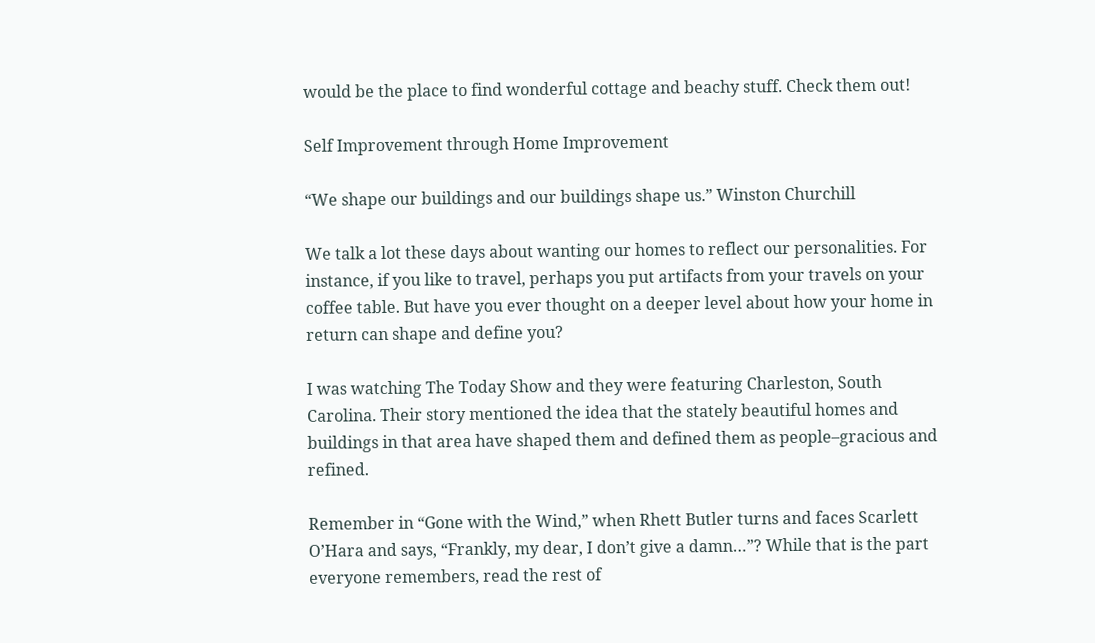would be the place to find wonderful cottage and beachy stuff. Check them out!

Self Improvement through Home Improvement

“We shape our buildings and our buildings shape us.” Winston Churchill

We talk a lot these days about wanting our homes to reflect our personalities. For instance, if you like to travel, perhaps you put artifacts from your travels on your coffee table. But have you ever thought on a deeper level about how your home in return can shape and define you?

I was watching The Today Show and they were featuring Charleston, South Carolina. Their story mentioned the idea that the stately beautiful homes and buildings in that area have shaped them and defined them as people–gracious and refined.

Remember in “Gone with the Wind,” when Rhett Butler turns and faces Scarlett O’Hara and says, “Frankly, my dear, I don’t give a damn…”? While that is the part everyone remembers, read the rest of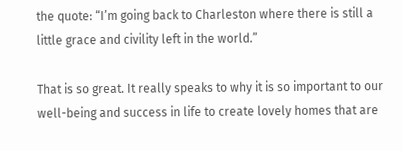the quote: “I’m going back to Charleston where there is still a little grace and civility left in the world.”

That is so great. It really speaks to why it is so important to our well-being and success in life to create lovely homes that are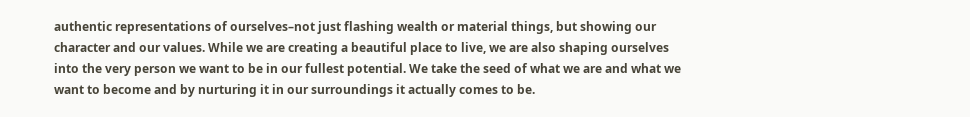authentic representations of ourselves–not just flashing wealth or material things, but showing our character and our values. While we are creating a beautiful place to live, we are also shaping ourselves into the very person we want to be in our fullest potential. We take the seed of what we are and what we want to become and by nurturing it in our surroundings it actually comes to be.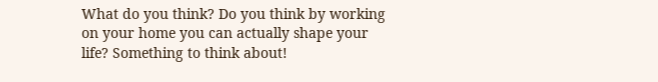What do you think? Do you think by working on your home you can actually shape your life? Something to think about!